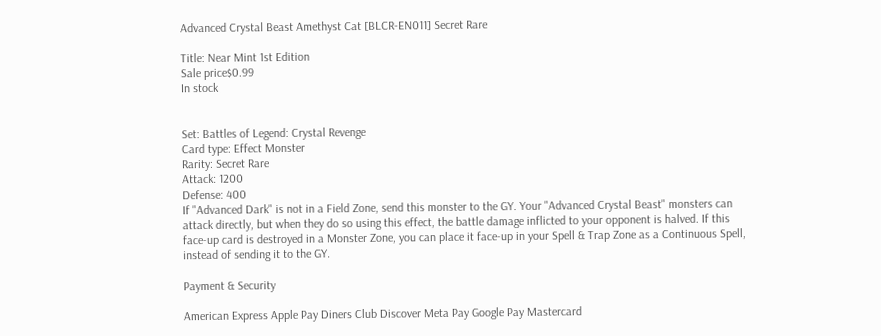Advanced Crystal Beast Amethyst Cat [BLCR-EN011] Secret Rare

Title: Near Mint 1st Edition
Sale price$0.99
In stock


Set: Battles of Legend: Crystal Revenge
Card type: Effect Monster
Rarity: Secret Rare
Attack: 1200
Defense: 400
If "Advanced Dark" is not in a Field Zone, send this monster to the GY. Your "Advanced Crystal Beast" monsters can attack directly, but when they do so using this effect, the battle damage inflicted to your opponent is halved. If this face-up card is destroyed in a Monster Zone, you can place it face-up in your Spell & Trap Zone as a Continuous Spell, instead of sending it to the GY.

Payment & Security

American Express Apple Pay Diners Club Discover Meta Pay Google Pay Mastercard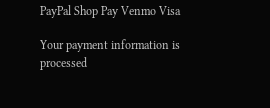PayPal Shop Pay Venmo Visa

Your payment information is processed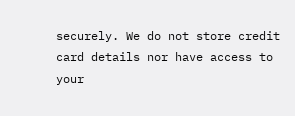securely. We do not store credit card details nor have access to your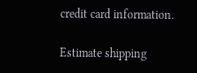credit card information.

Estimate shipping